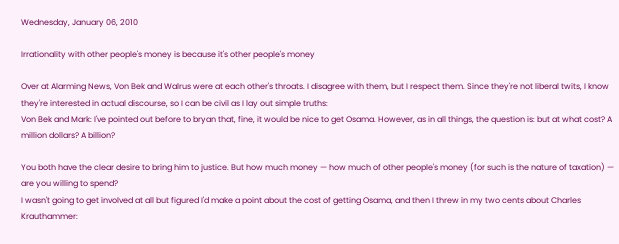Wednesday, January 06, 2010

Irrationality with other people's money is because it's other people's money

Over at Alarming News, Von Bek and Walrus were at each other's throats. I disagree with them, but I respect them. Since they're not liberal twits, I know they're interested in actual discourse, so I can be civil as I lay out simple truths:
Von Bek and Mark: I've pointed out before to bryan that, fine, it would be nice to get Osama. However, as in all things, the question is: but at what cost? A million dollars? A billion?

You both have the clear desire to bring him to justice. But how much money — how much of other people's money (for such is the nature of taxation) — are you willing to spend?
I wasn't going to get involved at all but figured I'd make a point about the cost of getting Osama, and then I threw in my two cents about Charles Krauthammer: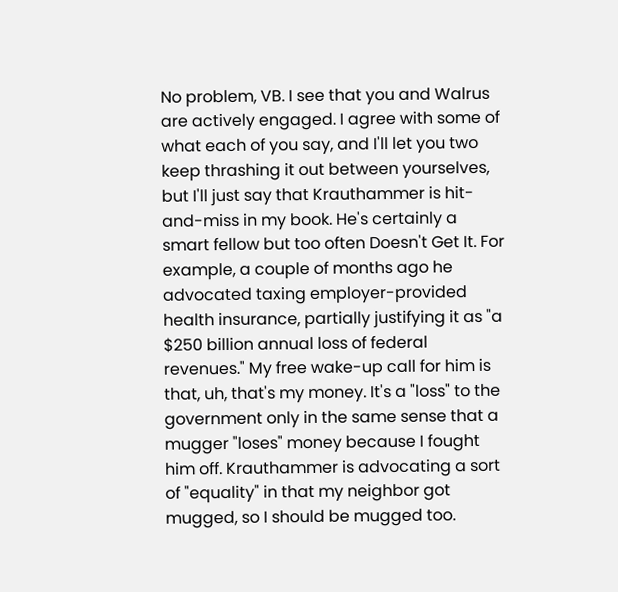No problem, VB. I see that you and Walrus are actively engaged. I agree with some of what each of you say, and I'll let you two keep thrashing it out between yourselves, but I'll just say that Krauthammer is hit-and-miss in my book. He's certainly a smart fellow but too often Doesn't Get It. For example, a couple of months ago he advocated taxing employer-provided health insurance, partially justifying it as "a $250 billion annual loss of federal revenues." My free wake-up call for him is that, uh, that's my money. It's a "loss" to the government only in the same sense that a mugger "loses" money because I fought him off. Krauthammer is advocating a sort of "equality" in that my neighbor got mugged, so I should be mugged too.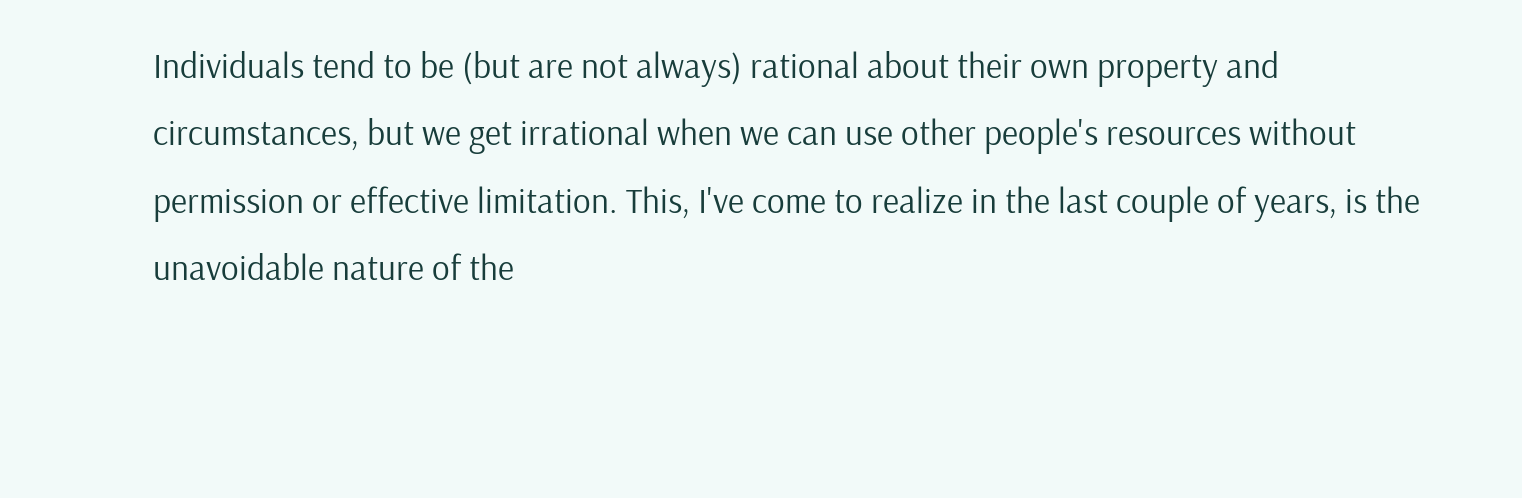Individuals tend to be (but are not always) rational about their own property and circumstances, but we get irrational when we can use other people's resources without permission or effective limitation. This, I've come to realize in the last couple of years, is the unavoidable nature of the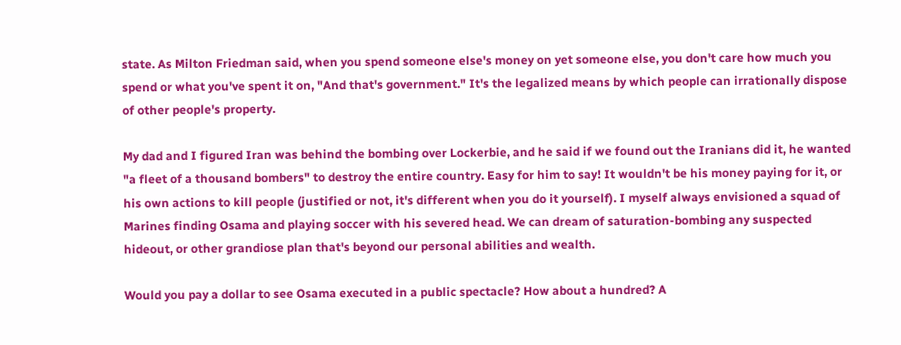state. As Milton Friedman said, when you spend someone else's money on yet someone else, you don't care how much you spend or what you've spent it on, "And that's government." It's the legalized means by which people can irrationally dispose of other people's property.

My dad and I figured Iran was behind the bombing over Lockerbie, and he said if we found out the Iranians did it, he wanted "a fleet of a thousand bombers" to destroy the entire country. Easy for him to say! It wouldn't be his money paying for it, or his own actions to kill people (justified or not, it's different when you do it yourself). I myself always envisioned a squad of Marines finding Osama and playing soccer with his severed head. We can dream of saturation-bombing any suspected hideout, or other grandiose plan that's beyond our personal abilities and wealth.

Would you pay a dollar to see Osama executed in a public spectacle? How about a hundred? A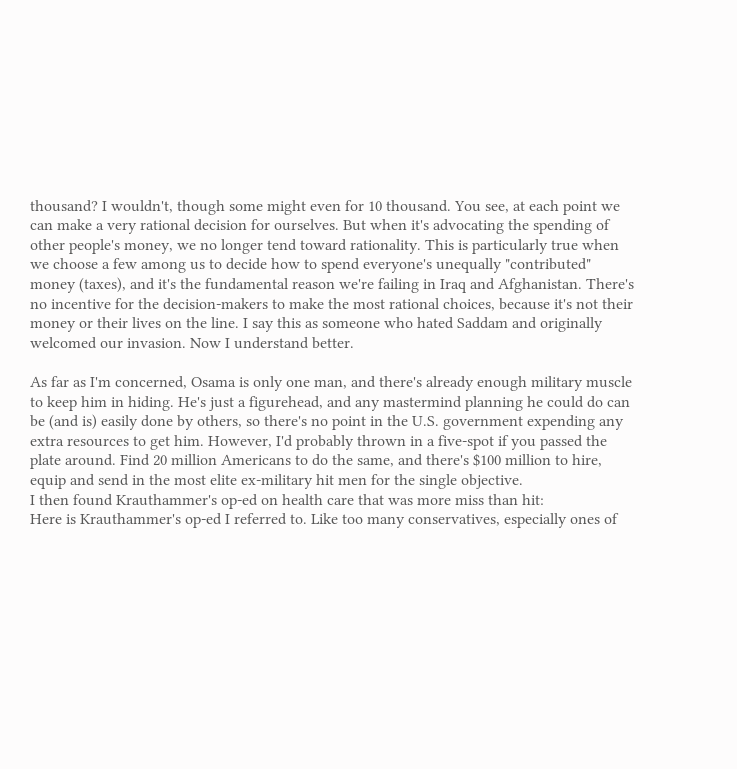thousand? I wouldn't, though some might even for 10 thousand. You see, at each point we can make a very rational decision for ourselves. But when it's advocating the spending of other people's money, we no longer tend toward rationality. This is particularly true when we choose a few among us to decide how to spend everyone's unequally "contributed" money (taxes), and it's the fundamental reason we're failing in Iraq and Afghanistan. There's no incentive for the decision-makers to make the most rational choices, because it's not their money or their lives on the line. I say this as someone who hated Saddam and originally welcomed our invasion. Now I understand better.

As far as I'm concerned, Osama is only one man, and there's already enough military muscle to keep him in hiding. He's just a figurehead, and any mastermind planning he could do can be (and is) easily done by others, so there's no point in the U.S. government expending any extra resources to get him. However, I'd probably thrown in a five-spot if you passed the plate around. Find 20 million Americans to do the same, and there's $100 million to hire, equip and send in the most elite ex-military hit men for the single objective.
I then found Krauthammer's op-ed on health care that was more miss than hit:
Here is Krauthammer's op-ed I referred to. Like too many conservatives, especially ones of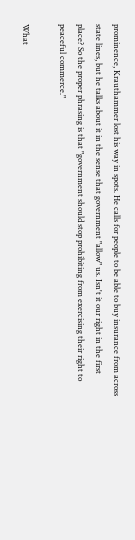prominence, Krauthammer lost his way in spots. He calls for people to be able to buy insurance from across state lines, but he talks about it in the sense that government "allow" us. Isn't it our right in the first place? So the proper phrasing is that "government should stop prohibiting from exercising their right to peaceful commerce."

What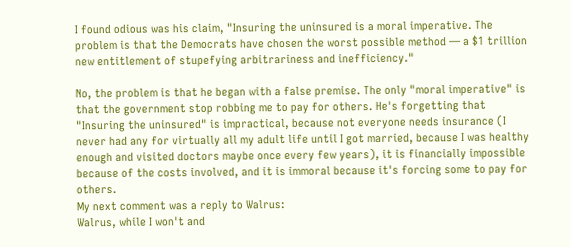I found odious was his claim, "Insuring the uninsured is a moral imperative. The problem is that the Democrats have chosen the worst possible method — a $1 trillion new entitlement of stupefying arbitrariness and inefficiency."

No, the problem is that he began with a false premise. The only "moral imperative" is that the government stop robbing me to pay for others. He's forgetting that "Insuring the uninsured" is impractical, because not everyone needs insurance (I never had any for virtually all my adult life until I got married, because I was healthy enough and visited doctors maybe once every few years), it is financially impossible because of the costs involved, and it is immoral because it's forcing some to pay for others.
My next comment was a reply to Walrus:
Walrus, while I won't and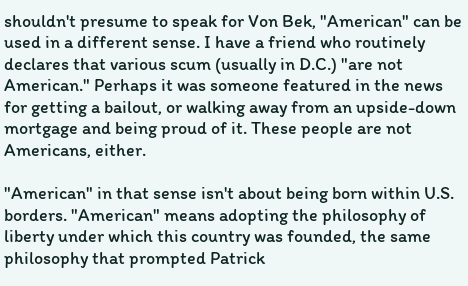shouldn't presume to speak for Von Bek, "American" can be used in a different sense. I have a friend who routinely declares that various scum (usually in D.C.) "are not American." Perhaps it was someone featured in the news for getting a bailout, or walking away from an upside-down mortgage and being proud of it. These people are not Americans, either.

"American" in that sense isn't about being born within U.S. borders. "American" means adopting the philosophy of liberty under which this country was founded, the same philosophy that prompted Patrick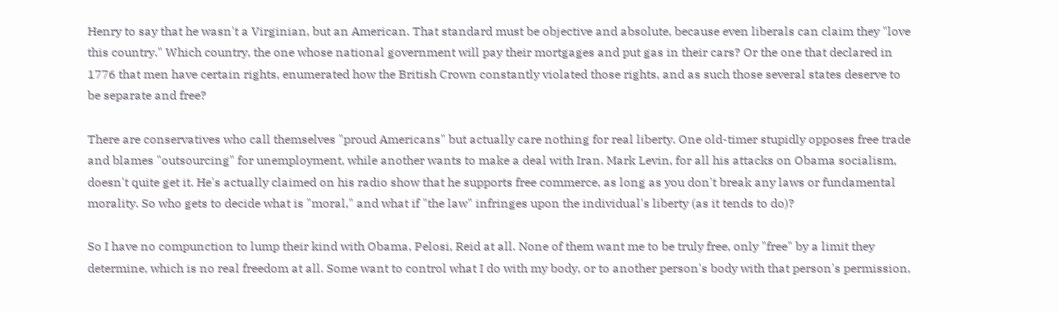Henry to say that he wasn't a Virginian, but an American. That standard must be objective and absolute, because even liberals can claim they "love this country." Which country, the one whose national government will pay their mortgages and put gas in their cars? Or the one that declared in 1776 that men have certain rights, enumerated how the British Crown constantly violated those rights, and as such those several states deserve to be separate and free?

There are conservatives who call themselves "proud Americans" but actually care nothing for real liberty. One old-timer stupidly opposes free trade and blames "outsourcing" for unemployment, while another wants to make a deal with Iran. Mark Levin, for all his attacks on Obama socialism, doesn't quite get it. He's actually claimed on his radio show that he supports free commerce, as long as you don't break any laws or fundamental morality. So who gets to decide what is "moral," and what if "the law" infringes upon the individual's liberty (as it tends to do)?

So I have no compunction to lump their kind with Obama, Pelosi, Reid at all. None of them want me to be truly free, only "free" by a limit they determine, which is no real freedom at all. Some want to control what I do with my body, or to another person's body with that person's permission,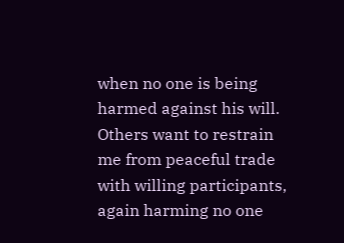when no one is being harmed against his will. Others want to restrain me from peaceful trade with willing participants, again harming no one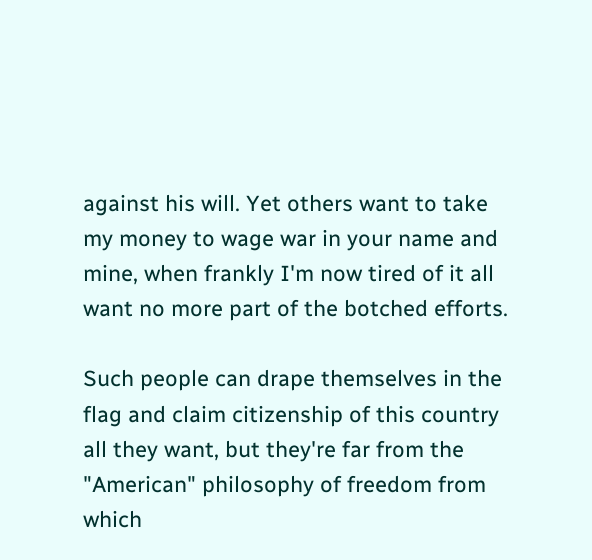against his will. Yet others want to take my money to wage war in your name and mine, when frankly I'm now tired of it all want no more part of the botched efforts.

Such people can drape themselves in the flag and claim citizenship of this country all they want, but they're far from the "American" philosophy of freedom from which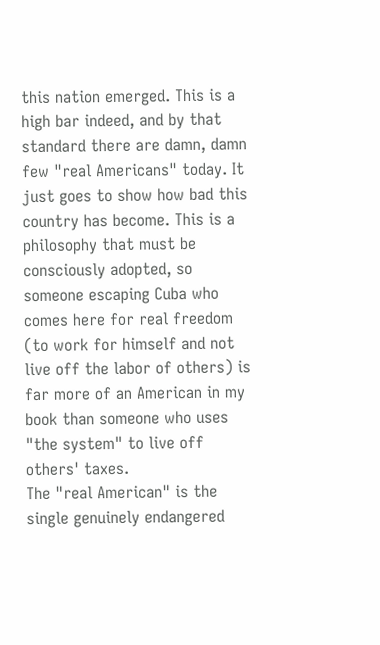this nation emerged. This is a high bar indeed, and by that standard there are damn, damn few "real Americans" today. It just goes to show how bad this country has become. This is a philosophy that must be consciously adopted, so someone escaping Cuba who comes here for real freedom (to work for himself and not live off the labor of others) is far more of an American in my book than someone who uses "the system" to live off others' taxes.
The "real American" is the single genuinely endangered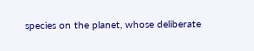species on the planet, whose deliberate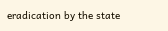eradication by the state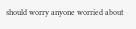should worry anyone worried about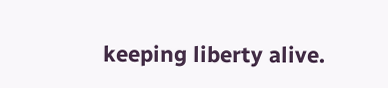keeping liberty alive.